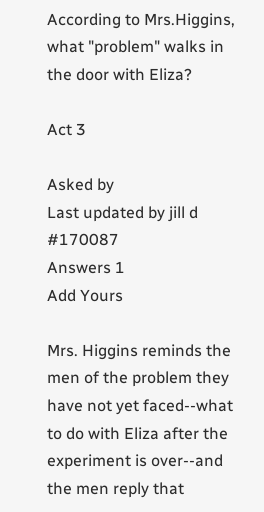According to Mrs.Higgins, what "problem" walks in the door with Eliza?

Act 3

Asked by
Last updated by jill d #170087
Answers 1
Add Yours

Mrs. Higgins reminds the men of the problem they have not yet faced--what to do with Eliza after the experiment is over--and the men reply that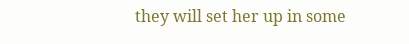they will set her up in some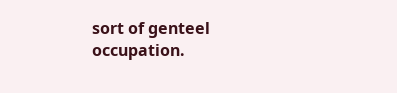sort of genteel occupation.